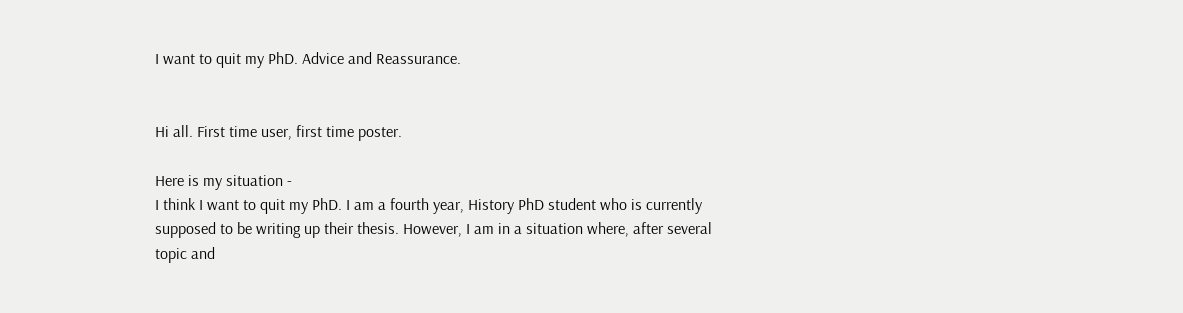I want to quit my PhD. Advice and Reassurance.


Hi all. First time user, first time poster.

Here is my situation -
I think I want to quit my PhD. I am a fourth year, History PhD student who is currently supposed to be writing up their thesis. However, I am in a situation where, after several topic and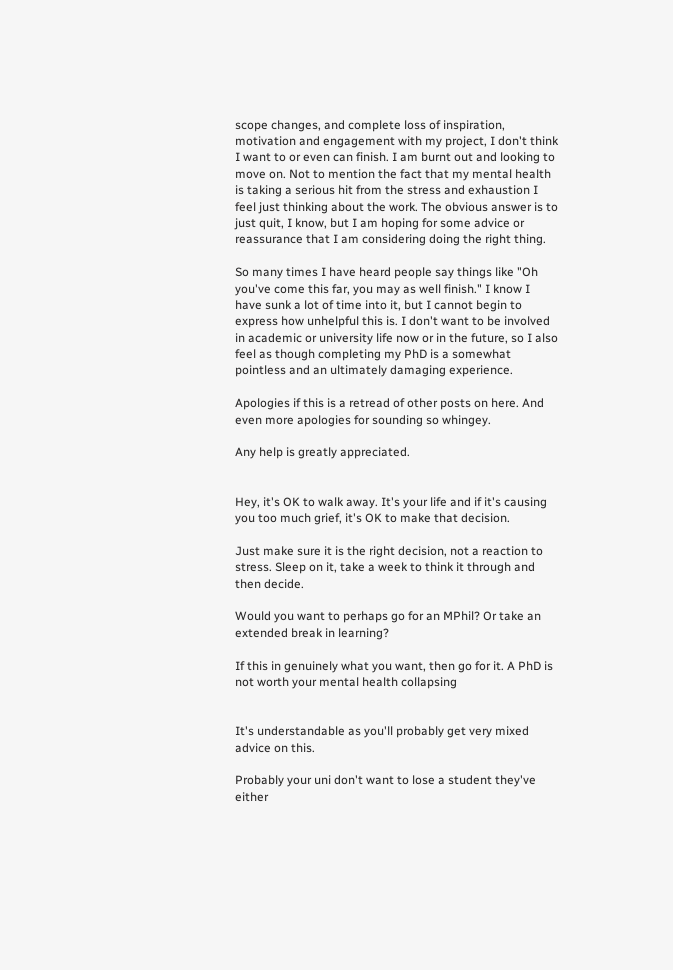scope changes, and complete loss of inspiration, motivation and engagement with my project, I don't think I want to or even can finish. I am burnt out and looking to move on. Not to mention the fact that my mental health is taking a serious hit from the stress and exhaustion I feel just thinking about the work. The obvious answer is to just quit, I know, but I am hoping for some advice or reassurance that I am considering doing the right thing.

So many times I have heard people say things like "Oh you've come this far, you may as well finish." I know I have sunk a lot of time into it, but I cannot begin to express how unhelpful this is. I don't want to be involved in academic or university life now or in the future, so I also feel as though completing my PhD is a somewhat pointless and an ultimately damaging experience.

Apologies if this is a retread of other posts on here. And even more apologies for sounding so whingey.

Any help is greatly appreciated.


Hey, it's OK to walk away. It's your life and if it's causing you too much grief, it's OK to make that decision.

Just make sure it is the right decision, not a reaction to stress. Sleep on it, take a week to think it through and then decide.

Would you want to perhaps go for an MPhil? Or take an extended break in learning?

If this in genuinely what you want, then go for it. A PhD is not worth your mental health collapsing


It's understandable as you'll probably get very mixed advice on this.

Probably your uni don't want to lose a student they've either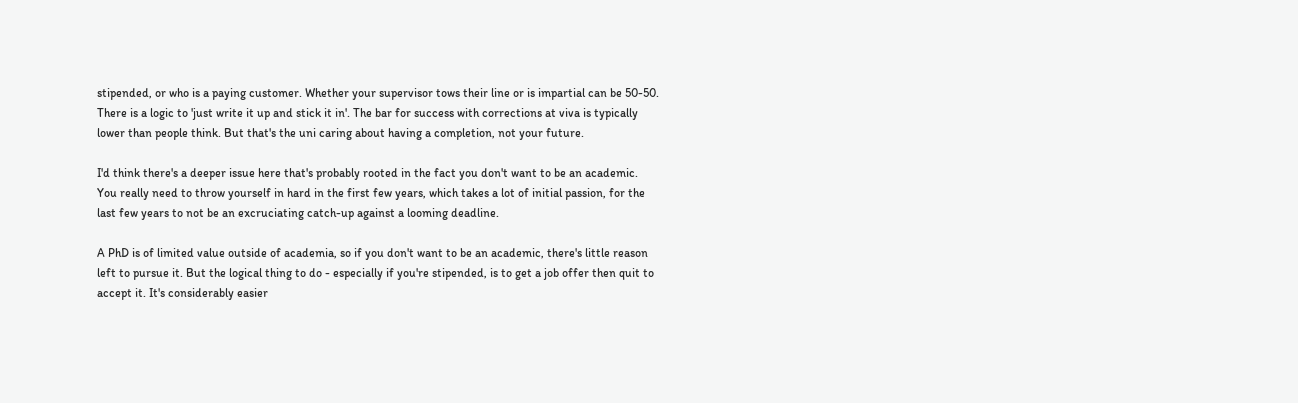stipended, or who is a paying customer. Whether your supervisor tows their line or is impartial can be 50-50. There is a logic to 'just write it up and stick it in'. The bar for success with corrections at viva is typically lower than people think. But that's the uni caring about having a completion, not your future.

I'd think there's a deeper issue here that's probably rooted in the fact you don't want to be an academic. You really need to throw yourself in hard in the first few years, which takes a lot of initial passion, for the last few years to not be an excruciating catch-up against a looming deadline.

A PhD is of limited value outside of academia, so if you don't want to be an academic, there's little reason left to pursue it. But the logical thing to do - especially if you're stipended, is to get a job offer then quit to accept it. It's considerably easier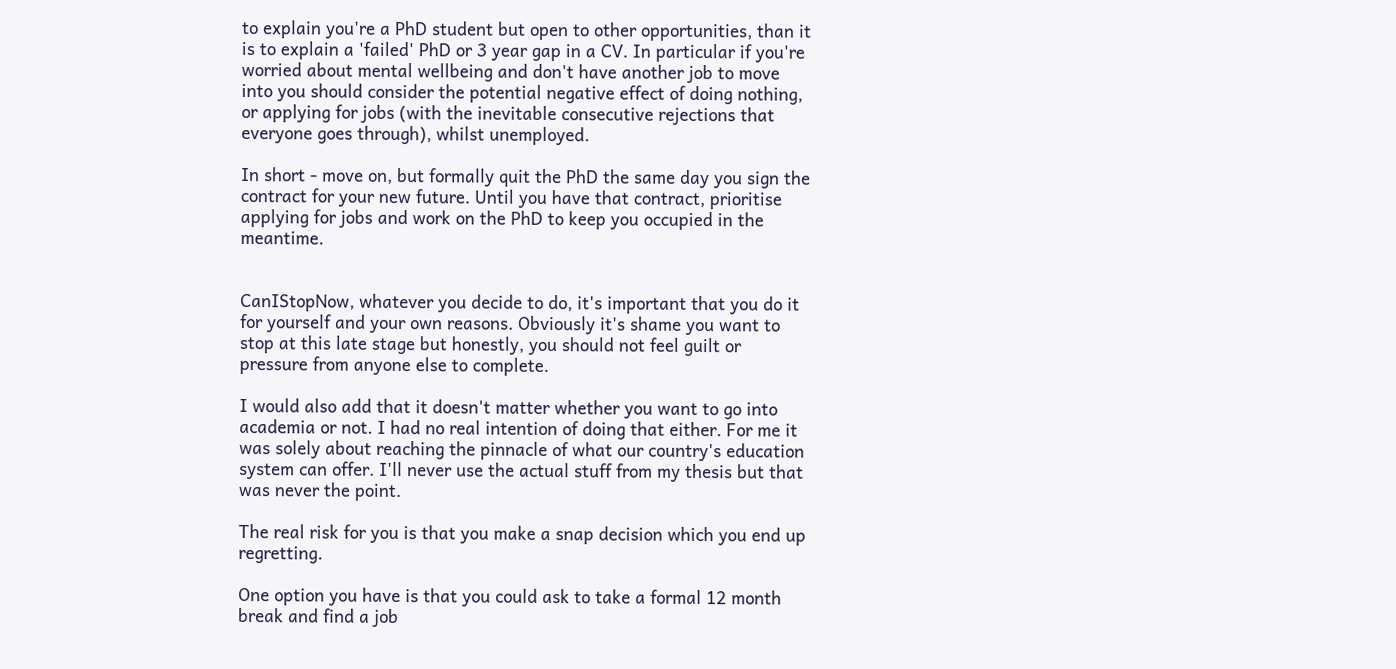to explain you're a PhD student but open to other opportunities, than it is to explain a 'failed' PhD or 3 year gap in a CV. In particular if you're worried about mental wellbeing and don't have another job to move into you should consider the potential negative effect of doing nothing, or applying for jobs (with the inevitable consecutive rejections that everyone goes through), whilst unemployed.

In short - move on, but formally quit the PhD the same day you sign the contract for your new future. Until you have that contract, prioritise applying for jobs and work on the PhD to keep you occupied in the meantime.


CanIStopNow, whatever you decide to do, it's important that you do it for yourself and your own reasons. Obviously it's shame you want to stop at this late stage but honestly, you should not feel guilt or pressure from anyone else to complete.

I would also add that it doesn't matter whether you want to go into academia or not. I had no real intention of doing that either. For me it was solely about reaching the pinnacle of what our country's education system can offer. I'll never use the actual stuff from my thesis but that was never the point.

The real risk for you is that you make a snap decision which you end up regretting.

One option you have is that you could ask to take a formal 12 month break and find a job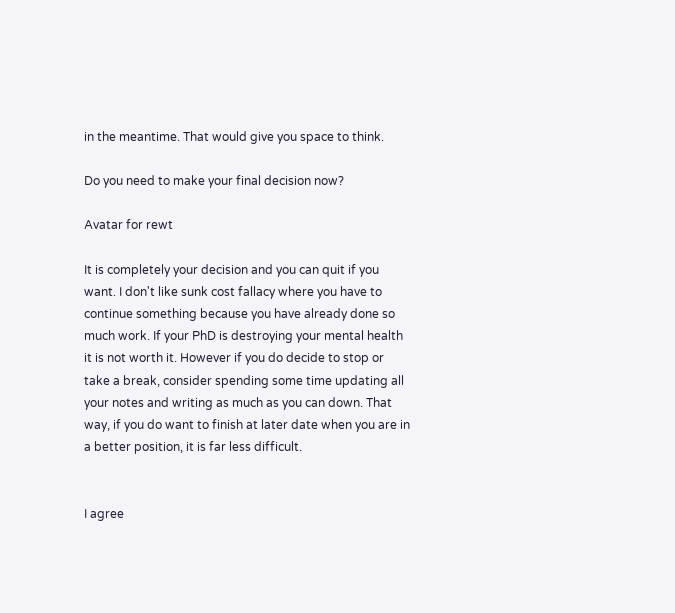in the meantime. That would give you space to think.

Do you need to make your final decision now?

Avatar for rewt

It is completely your decision and you can quit if you want. I don't like sunk cost fallacy where you have to continue something because you have already done so much work. If your PhD is destroying your mental health it is not worth it. However if you do decide to stop or take a break, consider spending some time updating all your notes and writing as much as you can down. That way, if you do want to finish at later date when you are in a better position, it is far less difficult.


I agree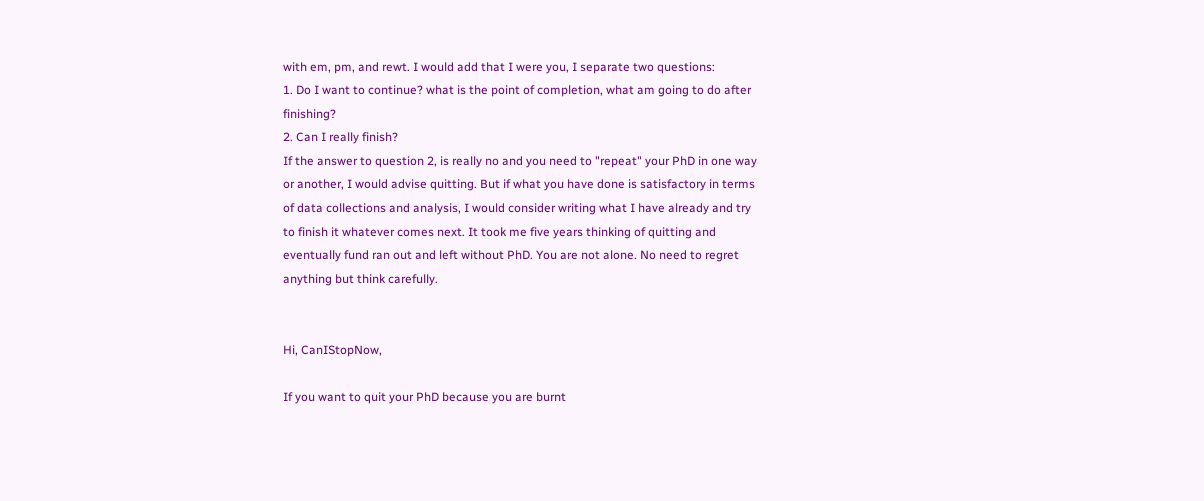with em, pm, and rewt. I would add that I were you, I separate two questions:
1. Do I want to continue? what is the point of completion, what am going to do after finishing?
2. Can I really finish?
If the answer to question 2, is really no and you need to "repeat" your PhD in one way or another, I would advise quitting. But if what you have done is satisfactory in terms of data collections and analysis, I would consider writing what I have already and try to finish it whatever comes next. It took me five years thinking of quitting and eventually fund ran out and left without PhD. You are not alone. No need to regret anything but think carefully.


Hi, CanIStopNow,

If you want to quit your PhD because you are burnt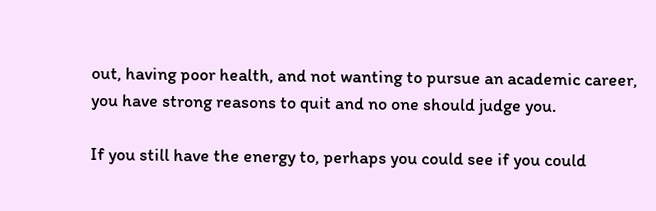out, having poor health, and not wanting to pursue an academic career, you have strong reasons to quit and no one should judge you.

If you still have the energy to, perhaps you could see if you could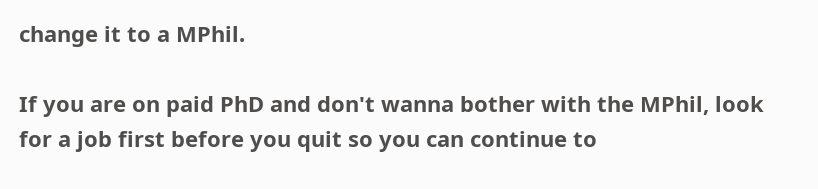change it to a MPhil.

If you are on paid PhD and don't wanna bother with the MPhil, look for a job first before you quit so you can continue to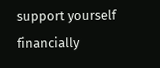support yourself financially